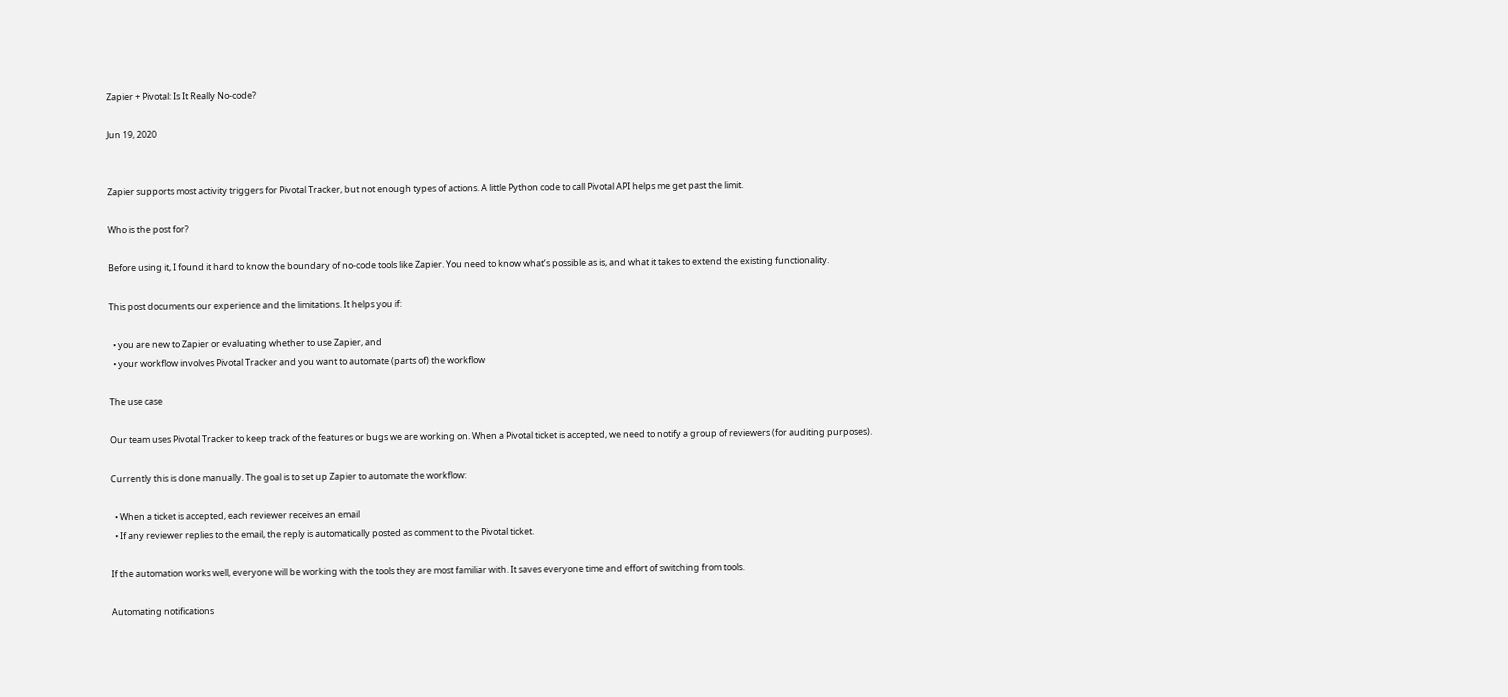Zapier + Pivotal: Is It Really No-code?

Jun 19, 2020


Zapier supports most activity triggers for Pivotal Tracker, but not enough types of actions. A little Python code to call Pivotal API helps me get past the limit.

Who is the post for?

Before using it, I found it hard to know the boundary of no-code tools like Zapier. You need to know what’s possible as is, and what it takes to extend the existing functionality.

This post documents our experience and the limitations. It helps you if:

  • you are new to Zapier or evaluating whether to use Zapier, and
  • your workflow involves Pivotal Tracker and you want to automate (parts of) the workflow

The use case

Our team uses Pivotal Tracker to keep track of the features or bugs we are working on. When a Pivotal ticket is accepted, we need to notify a group of reviewers (for auditing purposes).

Currently this is done manually. The goal is to set up Zapier to automate the workflow:

  • When a ticket is accepted, each reviewer receives an email
  • If any reviewer replies to the email, the reply is automatically posted as comment to the Pivotal ticket.

If the automation works well, everyone will be working with the tools they are most familiar with. It saves everyone time and effort of switching from tools.

Automating notifications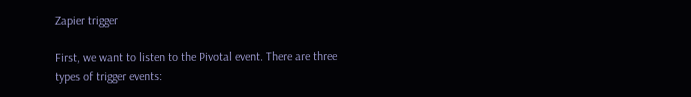Zapier trigger

First, we want to listen to the Pivotal event. There are three types of trigger events: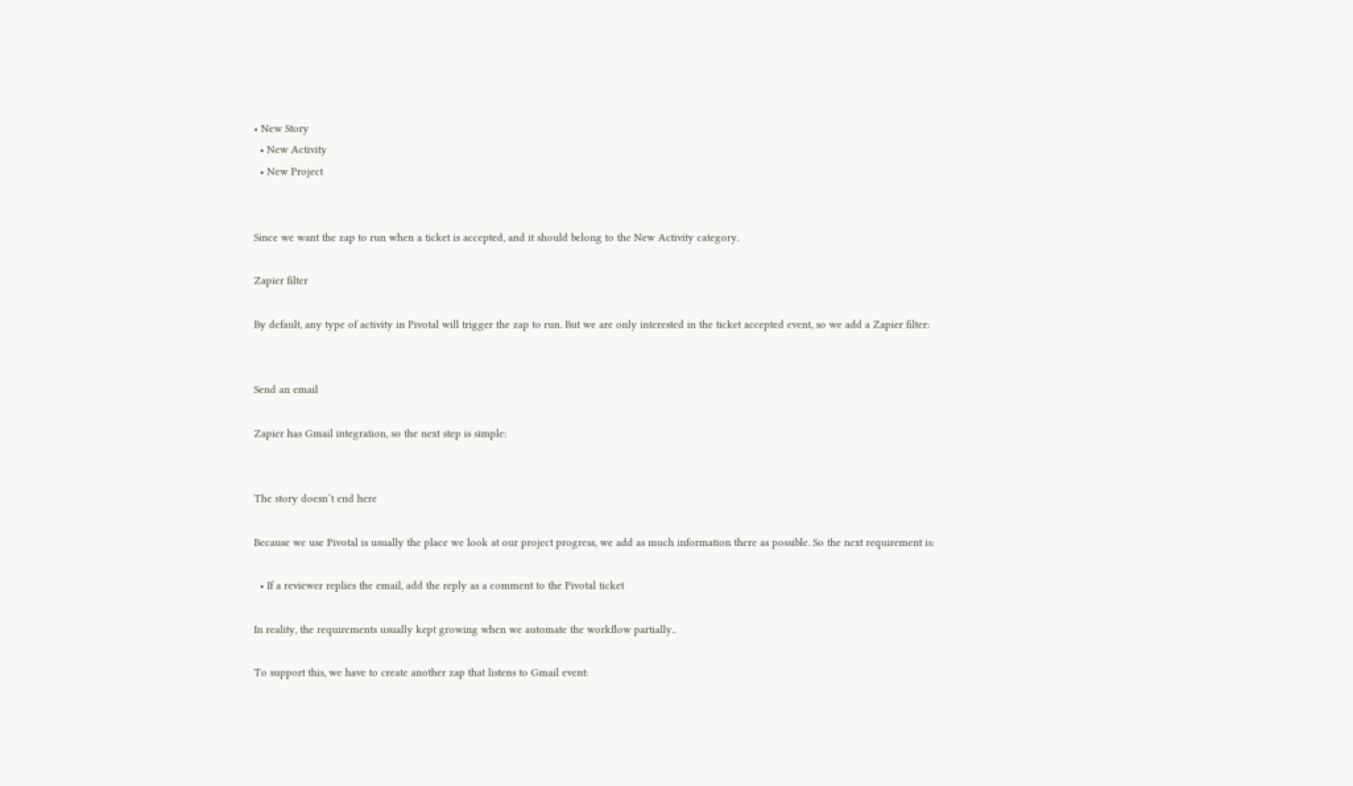• New Story
  • New Activity
  • New Project


Since we want the zap to run when a ticket is accepted, and it should belong to the New Activity category.

Zapier filter

By default, any type of activity in Pivotal will trigger the zap to run. But we are only interested in the ticket accepted event, so we add a Zapier filter:


Send an email

Zapier has Gmail integration, so the next step is simple:


The story doesn’t end here

Because we use Pivotal is usually the place we look at our project progress, we add as much information there as possible. So the next requirement is:

  • If a reviewer replies the email, add the reply as a comment to the Pivotal ticket

In reality, the requirements usually kept growing when we automate the workflow partially..

To support this, we have to create another zap that listens to Gmail event: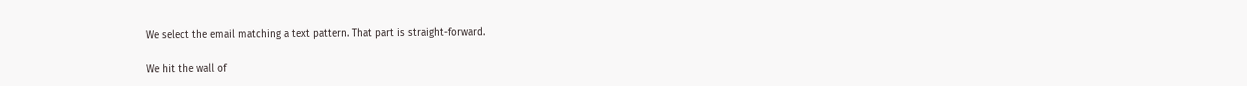We select the email matching a text pattern. That part is straight-forward.

We hit the wall of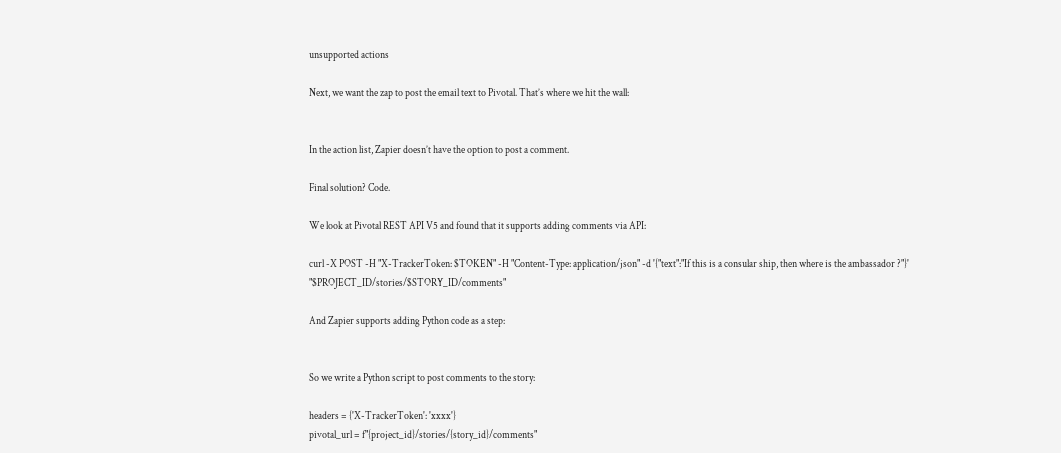unsupported actions

Next, we want the zap to post the email text to Pivotal. That’s where we hit the wall:


In the action list, Zapier doesn’t have the option to post a comment.

Final solution? Code.

We look at Pivotal REST API V5 and found that it supports adding comments via API:

curl -X POST -H "X-TrackerToken: $TOKEN" -H "Content-Type: application/json" -d '{"text":"If this is a consular ship, then where is the ambassador ?"}' "$PROJECT_ID/stories/$STORY_ID/comments"

And Zapier supports adding Python code as a step:


So we write a Python script to post comments to the story:

headers = {'X-TrackerToken': 'xxxx'}
pivotal_url = f"{project_id}/stories/{story_id}/comments"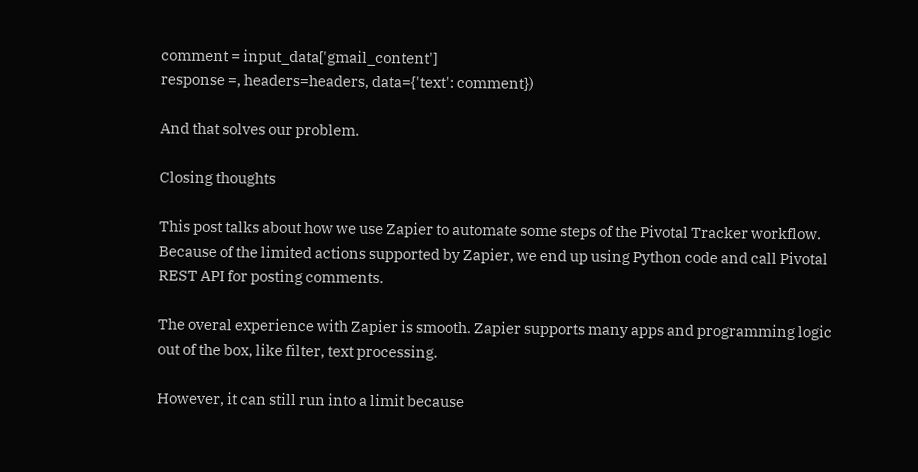comment = input_data['gmail_content']
response =, headers=headers, data={'text': comment})

And that solves our problem.

Closing thoughts

This post talks about how we use Zapier to automate some steps of the Pivotal Tracker workflow. Because of the limited actions supported by Zapier, we end up using Python code and call Pivotal REST API for posting comments.

The overal experience with Zapier is smooth. Zapier supports many apps and programming logic out of the box, like filter, text processing.

However, it can still run into a limit because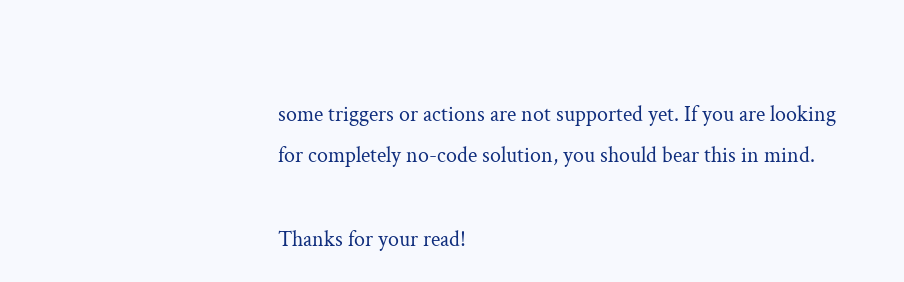some triggers or actions are not supported yet. If you are looking for completely no-code solution, you should bear this in mind.

Thanks for your read!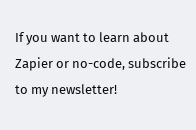If you want to learn about Zapier or no-code, subscribe to my newsletter!